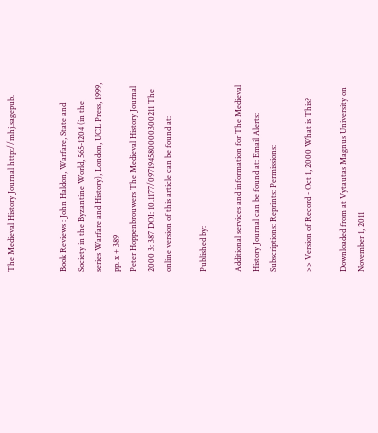The Medieval History Journal http://mhj.sagepub.


Book Reviews : John Haldon, Warfare, State and Society in the Byzantine World, 565-1204 (in the series Warfare and History), London, UCL Press, 1999, pp. x + 389
Peter Hoppenbrouwers The Medieval History Journal 2000 3: 387 DOI: 10.1177/097194580000300211 The online version of this article can be found at:

Published by:

Additional services and information for The Medieval History Journal can be found at: Email Alerts: Subscriptions: Reprints: Permissions:

>> Version of Record - Oct 1, 2000 What is This?

Downloaded from at Vytautas Magnus University on November 1, 2011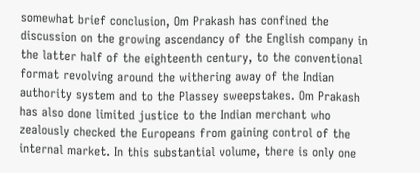somewhat brief conclusion, Om Prakash has confined the discussion on the growing ascendancy of the English company in the latter half of the eighteenth century, to the conventional format revolving around the withering away of the Indian authority system and to the Plassey sweepstakes. Om Prakash has also done limited justice to the Indian merchant who zealously checked the Europeans from gaining control of the internal market. In this substantial volume, there is only one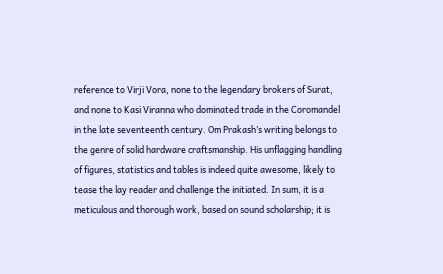reference to Virji Vora, none to the legendary brokers of Surat, and none to Kasi Viranna who dominated trade in the Coromandel in the late seventeenth century. Om Prakash’s writing belongs to the genre of solid hardware craftsmanship. His unflagging handling of figures, statistics and tables is indeed quite awesome, likely to tease the lay reader and challenge the initiated. In sum, it is a meticulous and thorough work, based on sound scholarship; it is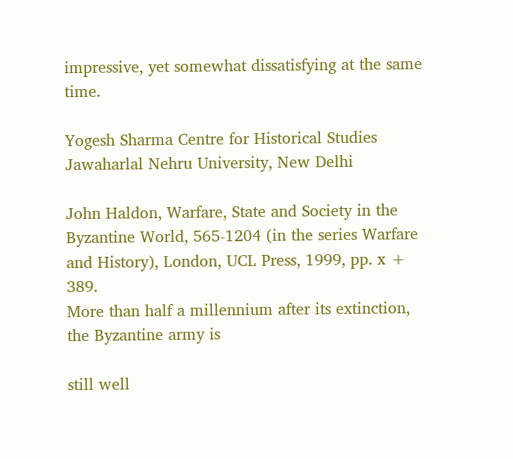impressive, yet somewhat dissatisfying at the same time.

Yogesh Sharma Centre for Historical Studies Jawaharlal Nehru University, New Delhi

John Haldon, Warfare, State and Society in the Byzantine World, 565-1204 (in the series Warfare and History), London, UCL Press, 1999, pp. x + 389.
More than half a millennium after its extinction, the Byzantine army is

still well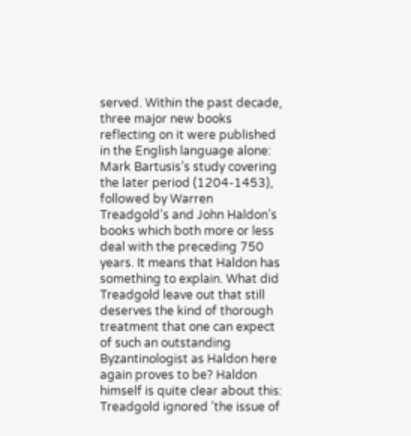served. Within the past decade, three major new books reflecting on it were published in the English language alone: Mark Bartusis’s study covering the later period (1204-1453), followed by Warren Treadgold’s and John Haldon’s books which both more or less deal with the preceding 750 years. It means that Haldon has something to explain. What did Treadgold leave out that still deserves the kind of thorough treatment that one can expect of such an outstanding Byzantinologist as Haldon here again proves to be? Haldon himself is quite clear about this: Treadgold ignored ’the issue of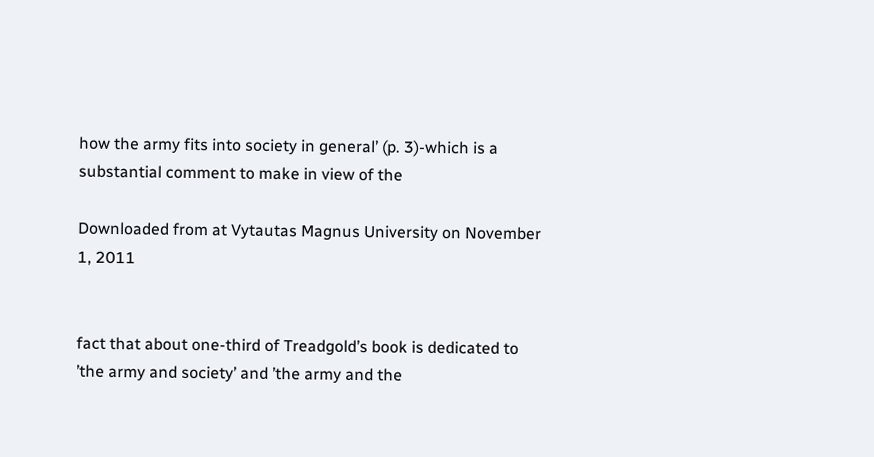how the army fits into society in general’ (p. 3)-which is a substantial comment to make in view of the

Downloaded from at Vytautas Magnus University on November 1, 2011


fact that about one-third of Treadgold’s book is dedicated to ’the army and society’ and ’the army and the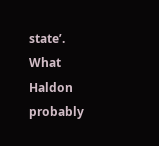state’. What Haldon probably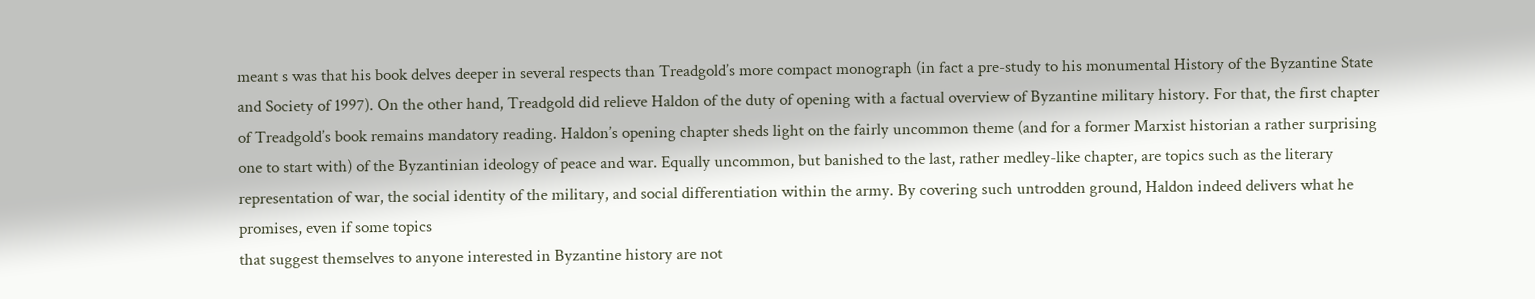meant s was that his book delves deeper in several respects than Treadgold’s more compact monograph (in fact a pre-study to his monumental History of the Byzantine State and Society of 1997). On the other hand, Treadgold did relieve Haldon of the duty of opening with a factual overview of Byzantine military history. For that, the first chapter of Treadgold’s book remains mandatory reading. Haldon’s opening chapter sheds light on the fairly uncommon theme (and for a former Marxist historian a rather surprising one to start with) of the Byzantinian ideology of peace and war. Equally uncommon, but banished to the last, rather medley-like chapter, are topics such as the literary representation of war, the social identity of the military, and social differentiation within the army. By covering such untrodden ground, Haldon indeed delivers what he promises, even if some topics
that suggest themselves to anyone interested in Byzantine history are not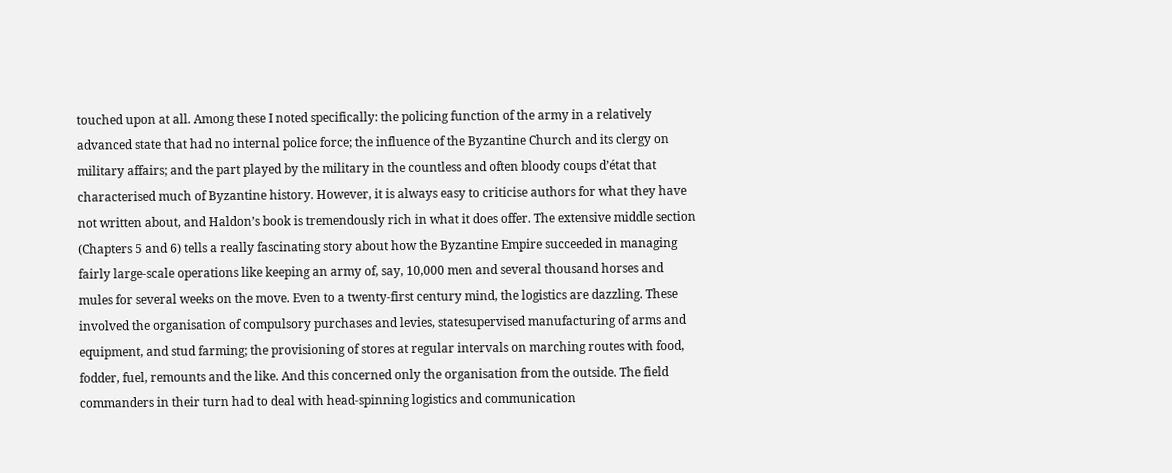touched upon at all. Among these I noted specifically: the policing function of the army in a relatively advanced state that had no internal police force; the influence of the Byzantine Church and its clergy on military affairs; and the part played by the military in the countless and often bloody coups d’état that characterised much of Byzantine history. However, it is always easy to criticise authors for what they have not written about, and Haldon’s book is tremendously rich in what it does offer. The extensive middle section (Chapters 5 and 6) tells a really fascinating story about how the Byzantine Empire succeeded in managing fairly large-scale operations like keeping an army of, say, 10,000 men and several thousand horses and mules for several weeks on the move. Even to a twenty-first century mind, the logistics are dazzling. These involved the organisation of compulsory purchases and levies, statesupervised manufacturing of arms and equipment, and stud farming; the provisioning of stores at regular intervals on marching routes with food, fodder, fuel, remounts and the like. And this concerned only the organisation from the outside. The field commanders in their turn had to deal with head-spinning logistics and communication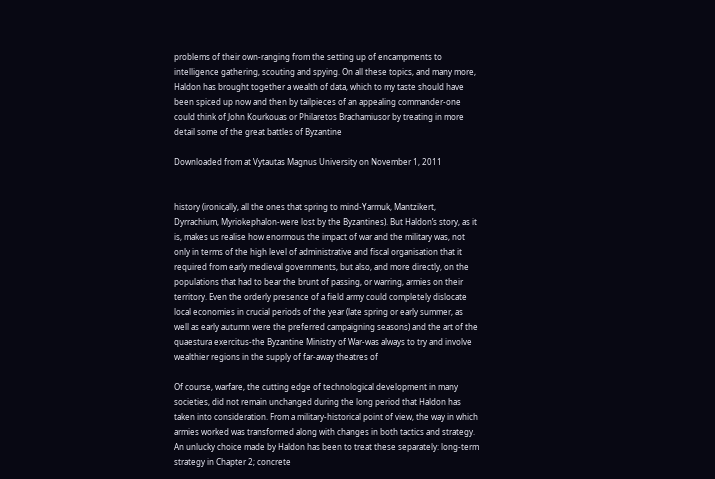problems of their own-ranging from the setting up of encampments to intelligence gathering, scouting and spying. On all these topics, and many more, Haldon has brought together a wealth of data, which to my taste should have been spiced up now and then by tailpieces of an appealing commander-one could think of John Kourkouas or Philaretos Brachamiusor by treating in more detail some of the great battles of Byzantine

Downloaded from at Vytautas Magnus University on November 1, 2011


history (ironically, all the ones that spring to mind-Yarmuk, Mantzikert, Dyrrachium, Myriokephalon-were lost by the Byzantines). But Haldon’s story, as it is, makes us realise how enormous the impact of war and the military was, not only in terms of the high level of administrative and fiscal organisation that it required from early medieval governments, but also, and more directly, on the populations that had to bear the brunt of passing, or warring, armies on their territory. Even the orderly presence of a field army could completely dislocate local economies in crucial periods of the year (late spring or early summer, as well as early autumn were the preferred campaigning seasons) and the art of the quaestura exercitus-the Byzantine Ministry of War-was always to try and involve wealthier regions in the supply of far-away theatres of

Of course, warfare, the cutting edge of technological development in many societies, did not remain unchanged during the long period that Haldon has taken into consideration. From a military-historical point of view, the way in which armies worked was transformed along with changes in both tactics and strategy. An unlucky choice made by Haldon has been to treat these separately: long-term strategy in Chapter 2; concrete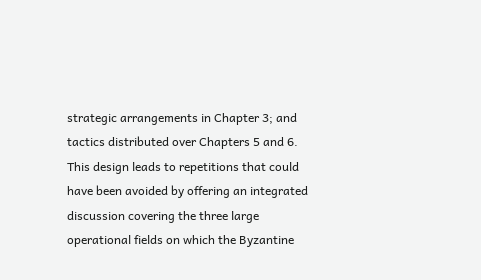strategic arrangements in Chapter 3; and tactics distributed over Chapters 5 and 6. This design leads to repetitions that could have been avoided by offering an integrated discussion covering the three large operational fields on which the Byzantine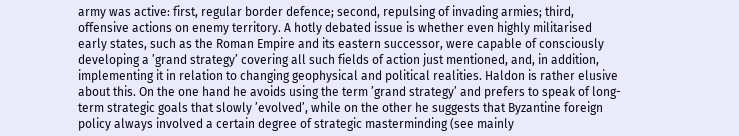army was active: first, regular border defence; second, repulsing of invading armies; third, offensive actions on enemy territory. A hotly debated issue is whether even highly militarised early states, such as the Roman Empire and its eastern successor, were capable of consciously developing a ’grand strategy’ covering all such fields of action just mentioned, and, in addition, implementing it in relation to changing geophysical and political realities. Haldon is rather elusive about this. On the one hand he avoids using the term ’grand strategy’ and prefers to speak of long-term strategic goals that slowly ’evolved’, while on the other he suggests that Byzantine foreign policy always involved a certain degree of strategic masterminding (see mainly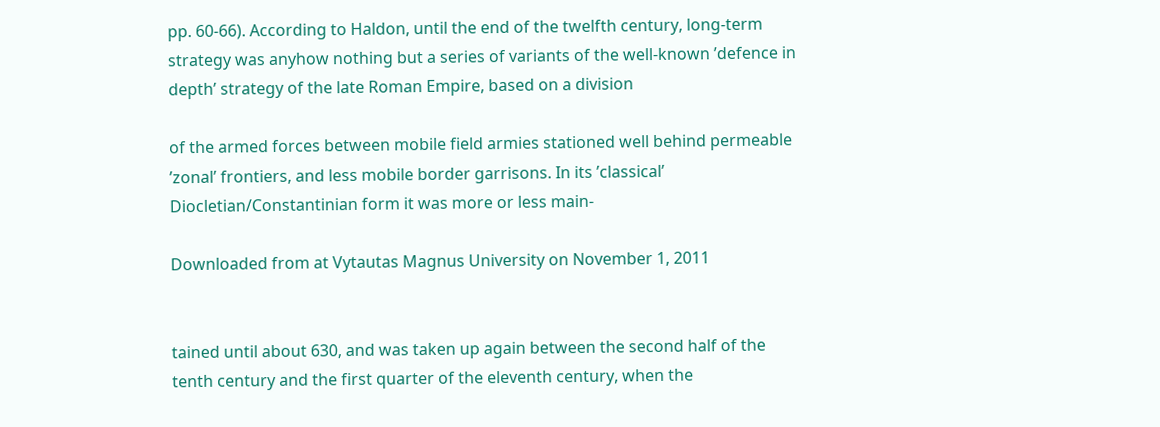pp. 60-66). According to Haldon, until the end of the twelfth century, long-term strategy was anyhow nothing but a series of variants of the well-known ’defence in depth’ strategy of the late Roman Empire, based on a division

of the armed forces between mobile field armies stationed well behind permeable ’zonal’ frontiers, and less mobile border garrisons. In its ’classical’ Diocletian/Constantinian form it was more or less main-

Downloaded from at Vytautas Magnus University on November 1, 2011


tained until about 630, and was taken up again between the second half of the tenth century and the first quarter of the eleventh century, when the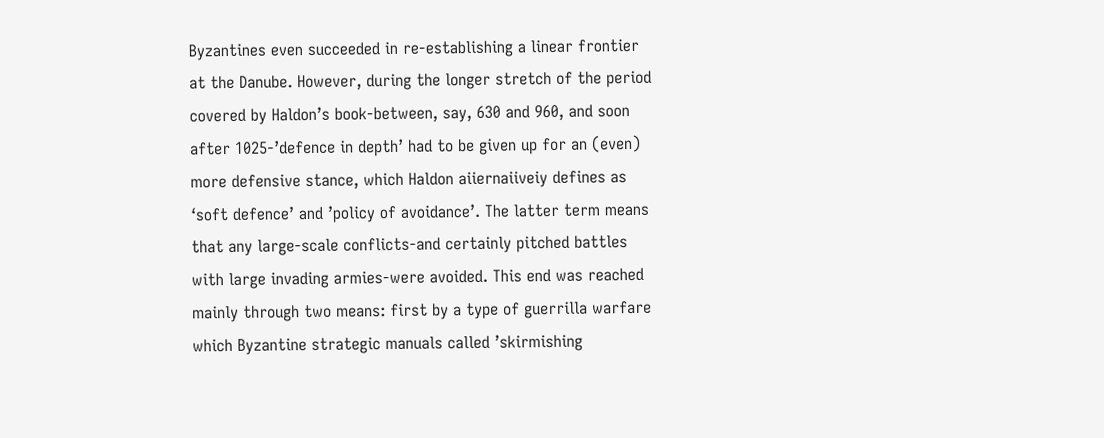Byzantines even succeeded in re-establishing a linear frontier at the Danube. However, during the longer stretch of the period covered by Haldon’s book-between, say, 630 and 960, and soon after 1025-’defence in depth’ had to be given up for an (even) more defensive stance, which Haldon aiiernaiiveiy defines as ‘soft defence’ and ’policy of avoidance’. The latter term means that any large-scale conflicts-and certainly pitched battles with large invading armies-were avoided. This end was reached mainly through two means: first by a type of guerrilla warfare which Byzantine strategic manuals called ’skirmishing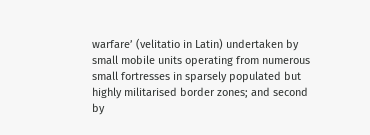warfare’ (velitatio in Latin) undertaken by small mobile units operating from numerous small fortresses in sparsely populated but highly militarised border zones; and second by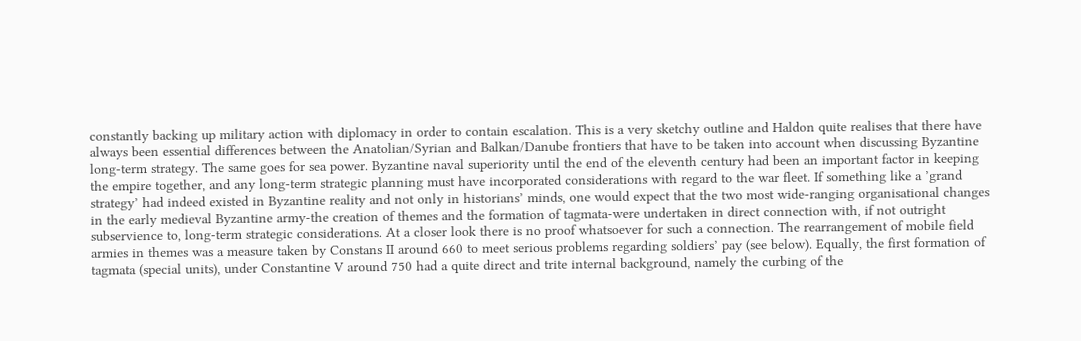constantly backing up military action with diplomacy in order to contain escalation. This is a very sketchy outline and Haldon quite realises that there have always been essential differences between the Anatolian/Syrian and Balkan/Danube frontiers that have to be taken into account when discussing Byzantine long-term strategy. The same goes for sea power. Byzantine naval superiority until the end of the eleventh century had been an important factor in keeping the empire together, and any long-term strategic planning must have incorporated considerations with regard to the war fleet. If something like a ’grand strategy’ had indeed existed in Byzantine reality and not only in historians’ minds, one would expect that the two most wide-ranging organisational changes in the early medieval Byzantine army-the creation of themes and the formation of tagmata-were undertaken in direct connection with, if not outright subservience to, long-term strategic considerations. At a closer look there is no proof whatsoever for such a connection. The rearrangement of mobile field armies in themes was a measure taken by Constans II around 660 to meet serious problems regarding soldiers’ pay (see below). Equally, the first formation of tagmata (special units), under Constantine V around 750 had a quite direct and trite internal background, namely the curbing of the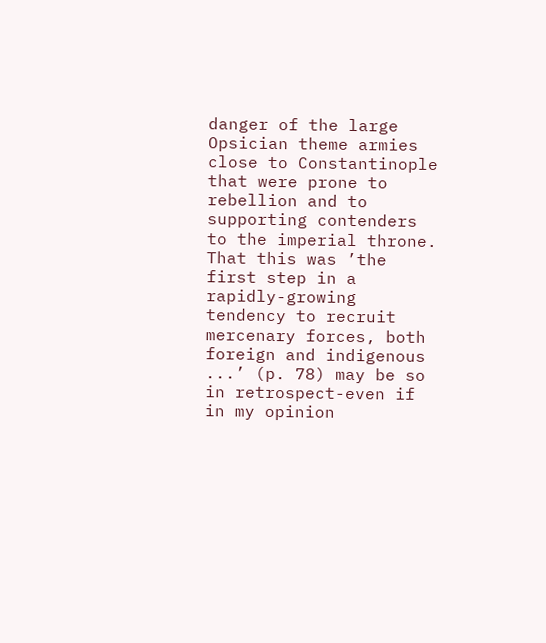danger of the large Opsician theme armies close to Constantinople that were prone to rebellion and to supporting contenders to the imperial throne. That this was ’the first step in a rapidly-growing tendency to recruit mercenary forces, both foreign and indigenous ...’ (p. 78) may be so in retrospect-even if in my opinion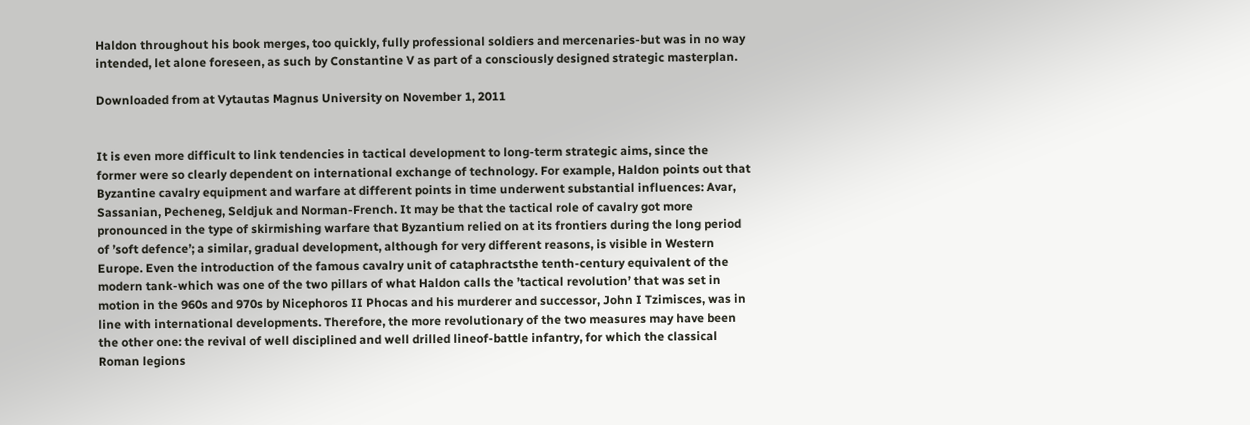Haldon throughout his book merges, too quickly, fully professional soldiers and mercenaries-but was in no way intended, let alone foreseen, as such by Constantine V as part of a consciously designed strategic masterplan.

Downloaded from at Vytautas Magnus University on November 1, 2011


It is even more difficult to link tendencies in tactical development to long-term strategic aims, since the former were so clearly dependent on international exchange of technology. For example, Haldon points out that Byzantine cavalry equipment and warfare at different points in time underwent substantial influences: Avar, Sassanian, Pecheneg, Seldjuk and Norman-French. It may be that the tactical role of cavalry got more pronounced in the type of skirmishing warfare that Byzantium relied on at its frontiers during the long period of ’soft defence’; a similar, gradual development, although for very different reasons, is visible in Western Europe. Even the introduction of the famous cavalry unit of cataphractsthe tenth-century equivalent of the modern tank-which was one of the two pillars of what Haldon calls the ’tactical revolution’ that was set in motion in the 960s and 970s by Nicephoros II Phocas and his murderer and successor, John I Tzimisces, was in line with international developments. Therefore, the more revolutionary of the two measures may have been the other one: the revival of well disciplined and well drilled lineof-battle infantry, for which the classical Roman legions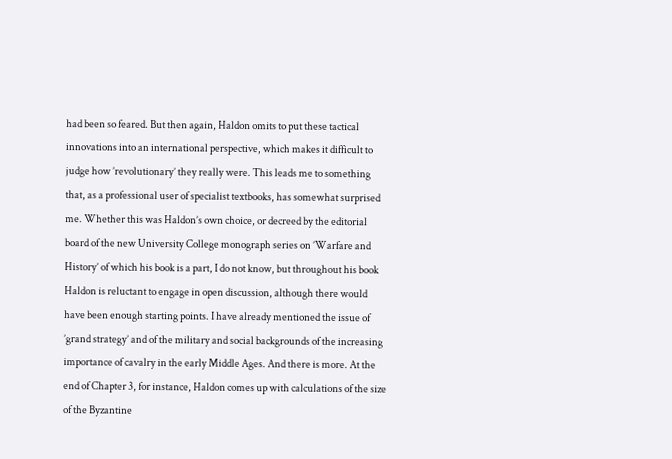had been so feared. But then again, Haldon omits to put these tactical innovations into an international perspective, which makes it difficult to judge how ’revolutionary’ they really were. This leads me to something that, as a professional user of specialist textbooks, has somewhat surprised me. Whether this was Haldon’s own choice, or decreed by the editorial board of the new University College monograph series on ’Warfare and History’ of which his book is a part, I do not know, but throughout his book Haldon is reluctant to engage in open discussion, although there would have been enough starting points. I have already mentioned the issue of ’grand strategy’ and of the military and social backgrounds of the increasing importance of cavalry in the early Middle Ages. And there is more. At the end of Chapter 3, for instance, Haldon comes up with calculations of the size of the Byzantine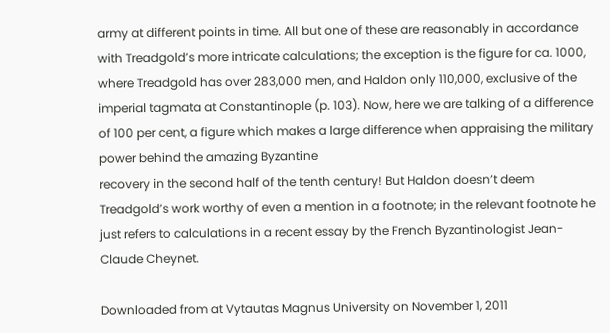army at different points in time. All but one of these are reasonably in accordance with Treadgold’s more intricate calculations; the exception is the figure for ca. 1000, where Treadgold has over 283,000 men, and Haldon only 110,000, exclusive of the imperial tagmata at Constantinople (p. 103). Now, here we are talking of a difference of 100 per cent, a figure which makes a large difference when appraising the military power behind the amazing Byzantine
recovery in the second half of the tenth century! But Haldon doesn’t deem Treadgold’s work worthy of even a mention in a footnote; in the relevant footnote he just refers to calculations in a recent essay by the French Byzantinologist Jean-Claude Cheynet.

Downloaded from at Vytautas Magnus University on November 1, 2011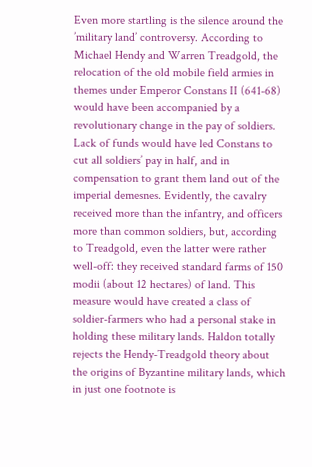Even more startling is the silence around the ’military land’ controversy. According to Michael Hendy and Warren Treadgold, the relocation of the old mobile field armies in themes under Emperor Constans II (641-68) would have been accompanied by a revolutionary change in the pay of soldiers. Lack of funds would have led Constans to cut all soldiers’ pay in half, and in compensation to grant them land out of the imperial demesnes. Evidently, the cavalry received more than the infantry, and officers more than common soldiers, but, according to Treadgold, even the latter were rather well-off: they received standard farms of 150 modii (about 12 hectares) of land. This measure would have created a class of soldier-farmers who had a personal stake in holding these military lands. Haldon totally rejects the Hendy-Treadgold theory about the origins of Byzantine military lands, which in just one footnote is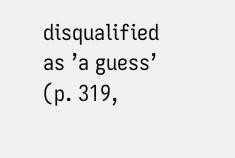disqualified as ’a guess’ (p. 319,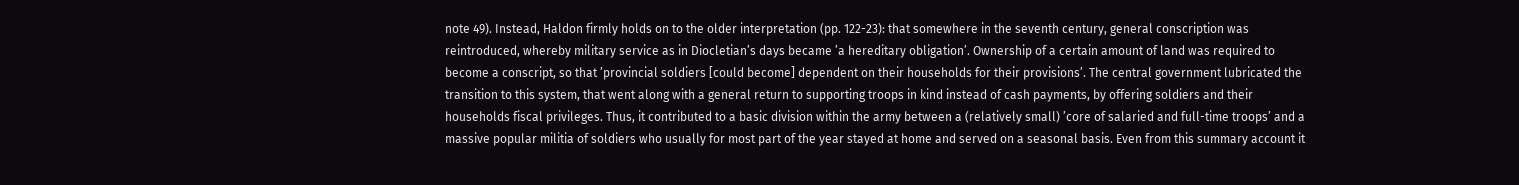note 49). Instead, Haldon firmly holds on to the older interpretation (pp. 122-23): that somewhere in the seventh century, general conscription was reintroduced, whereby military service as in Diocletian’s days became ’a hereditary obligation’. Ownership of a certain amount of land was required to become a conscript, so that ’provincial soldiers [could become] dependent on their households for their provisions’. The central government lubricated the transition to this system, that went along with a general return to supporting troops in kind instead of cash payments, by offering soldiers and their households fiscal privileges. Thus, it contributed to a basic division within the army between a (relatively small) ’core of salaried and full-time troops’ and a massive popular militia of soldiers who usually for most part of the year stayed at home and served on a seasonal basis. Even from this summary account it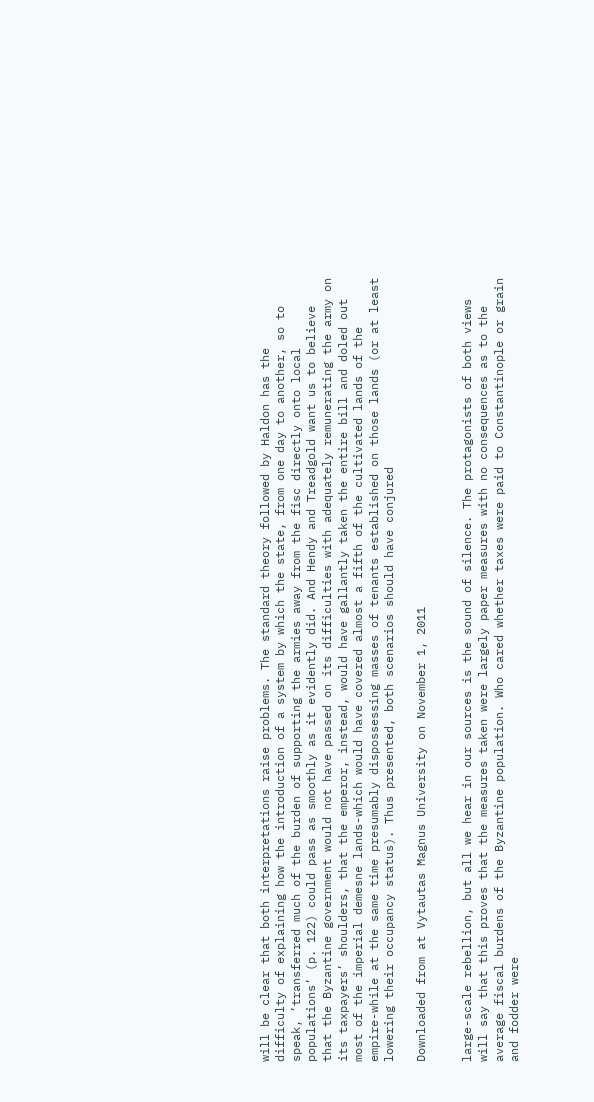will be clear that both interpretations raise problems. The standard theory followed by Haldon has the difficulty of explaining how the introduction of a system by which the state, from one day to another, so to speak, ’transferred much of the burden of supporting the armies away from the fisc directly onto local populations’ (p. 122) could pass as smoothly as it evidently did. And Hendy and Treadgold want us to believe that the Byzantine government would not have passed on its difficulties with adequately remunerating the army on its taxpayers’ shoulders, that the emperor, instead, would have gallantly taken the entire bill and doled out most of the imperial demesne lands-which would have covered almost a fifth of the cultivated lands of the empire-while at the same time presumably dispossessing masses of tenants established on those lands (or at least lowering their occupancy status). Thus presented, both scenarios should have conjured

Downloaded from at Vytautas Magnus University on November 1, 2011


large-scale rebellion, but all we hear in our sources is the sound of silence. The protagonists of both views will say that this proves that the measures taken were largely paper measures with no consequences as to the average fiscal burdens of the Byzantine population. Who cared whether taxes were paid to Constantinople or grain and fodder were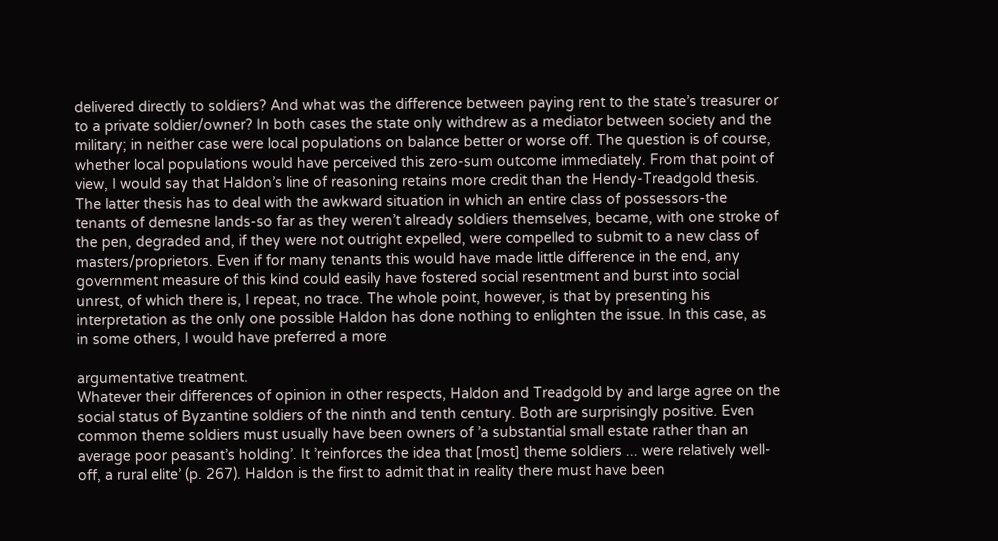delivered directly to soldiers? And what was the difference between paying rent to the state’s treasurer or to a private soldier/owner? In both cases the state only withdrew as a mediator between society and the military; in neither case were local populations on balance better or worse off. The question is of course, whether local populations would have perceived this zero-sum outcome immediately. From that point of view, I would say that Haldon’s line of reasoning retains more credit than the Hendy-Treadgold thesis. The latter thesis has to deal with the awkward situation in which an entire class of possessors-the tenants of demesne lands-so far as they weren’t already soldiers themselves, became, with one stroke of the pen, degraded and, if they were not outright expelled, were compelled to submit to a new class of masters/proprietors. Even if for many tenants this would have made little difference in the end, any government measure of this kind could easily have fostered social resentment and burst into social unrest, of which there is, I repeat, no trace. The whole point, however, is that by presenting his interpretation as the only one possible Haldon has done nothing to enlighten the issue. In this case, as in some others, I would have preferred a more

argumentative treatment.
Whatever their differences of opinion in other respects, Haldon and Treadgold by and large agree on the social status of Byzantine soldiers of the ninth and tenth century. Both are surprisingly positive. Even common theme soldiers must usually have been owners of ’a substantial small estate rather than an average poor peasant’s holding’. It ’reinforces the idea that [most] theme soldiers ... were relatively well-off, a rural elite’ (p. 267). Haldon is the first to admit that in reality there must have been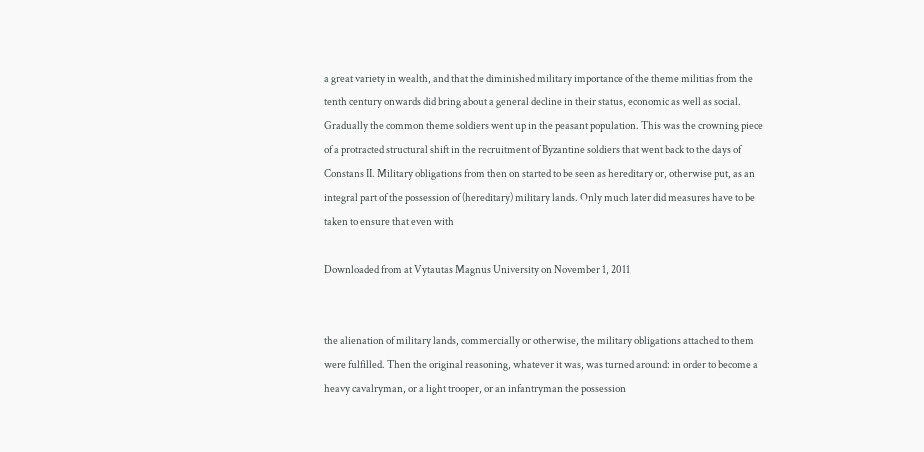a great variety in wealth, and that the diminished military importance of the theme militias from the tenth century onwards did bring about a general decline in their status, economic as well as social. Gradually the common theme soldiers went up in the peasant population. This was the crowning piece of a protracted structural shift in the recruitment of Byzantine soldiers that went back to the days of Constans II. Military obligations from then on started to be seen as hereditary or, otherwise put, as an integral part of the possession of (hereditary) military lands. Only much later did measures have to be taken to ensure that even with

Downloaded from at Vytautas Magnus University on November 1, 2011


the alienation of military lands, commercially or otherwise, the military obligations attached to them were fulfilled. Then the original reasoning, whatever it was, was turned around: in order to become a heavy cavalryman, or a light trooper, or an infantryman the possession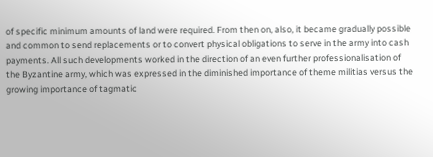of specific minimum amounts of land were required. From then on, also, it became gradually possible and common to send replacements or to convert physical obligations to serve in the army into cash payments. All such developments worked in the direction of an even further professionalisation of the Byzantine army, which was expressed in the diminished importance of theme militias versus the growing importance of tagmatic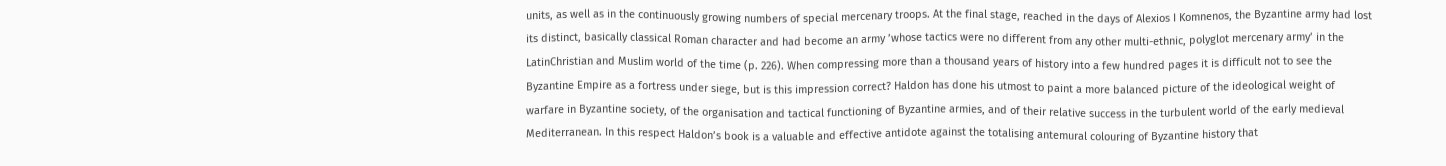units, as well as in the continuously growing numbers of special mercenary troops. At the final stage, reached in the days of Alexios I Komnenos, the Byzantine army had lost its distinct, basically classical Roman character and had become an army ’whose tactics were no different from any other multi-ethnic, polyglot mercenary army’ in the LatinChristian and Muslim world of the time (p. 226). When compressing more than a thousand years of history into a few hundred pages it is difficult not to see the Byzantine Empire as a fortress under siege, but is this impression correct? Haldon has done his utmost to paint a more balanced picture of the ideological weight of warfare in Byzantine society, of the organisation and tactical functioning of Byzantine armies, and of their relative success in the turbulent world of the early medieval Mediterranean. In this respect Haldon’s book is a valuable and effective antidote against the totalising antemural colouring of Byzantine history that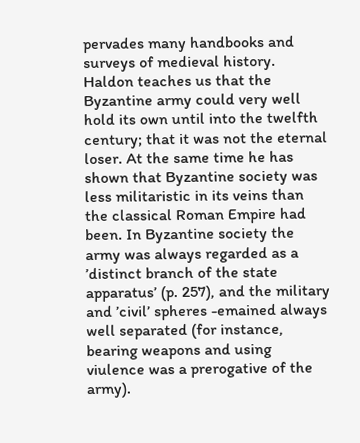pervades many handbooks and surveys of medieval history. Haldon teaches us that the Byzantine army could very well hold its own until into the twelfth century; that it was not the eternal loser. At the same time he has shown that Byzantine society was less militaristic in its veins than the classical Roman Empire had been. In Byzantine society the army was always regarded as a ’distinct branch of the state apparatus’ (p. 257), and the military and ’civil’ spheres -emained always well separated (for instance, bearing weapons and using viulence was a prerogative of the army).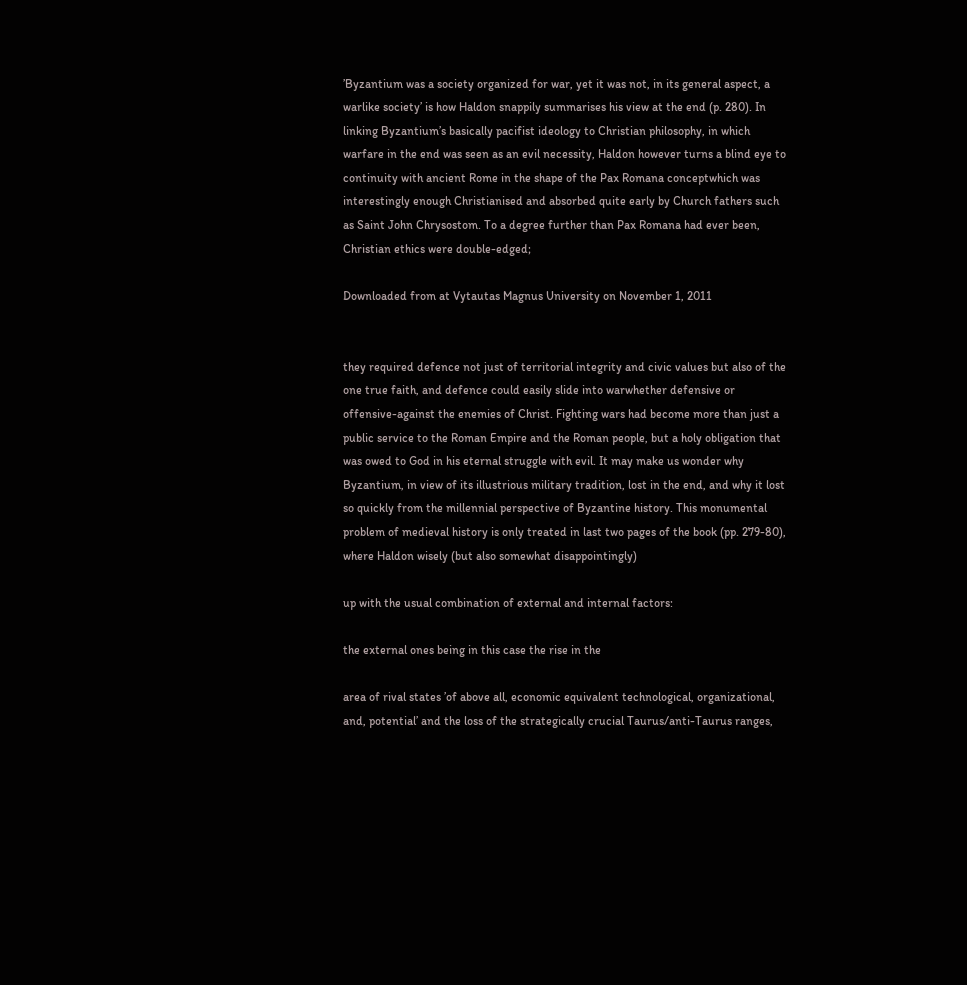’Byzantium was a society organized for war, yet it was not, in its general aspect, a warlike society’ is how Haldon snappily summarises his view at the end (p. 280). In linking Byzantium’s basically pacifist ideology to Christian philosophy, in which warfare in the end was seen as an evil necessity, Haldon however turns a blind eye to continuity with ancient Rome in the shape of the Pax Romana conceptwhich was interestingly enough Christianised and absorbed quite early by Church fathers such as Saint John Chrysostom. To a degree further than Pax Romana had ever been, Christian ethics were double-edged;

Downloaded from at Vytautas Magnus University on November 1, 2011


they required defence not just of territorial integrity and civic values but also of the one true faith, and defence could easily slide into warwhether defensive or offensive-against the enemies of Christ. Fighting wars had become more than just a public service to the Roman Empire and the Roman people, but a holy obligation that was owed to God in his eternal struggle with evil. It may make us wonder why Byzantium, in view of its illustrious military tradition, lost in the end, and why it lost so quickly from the millennial perspective of Byzantine history. This monumental problem of medieval history is only treated in last two pages of the book (pp. 279-80), where Haldon wisely (but also somewhat disappointingly)

up with the usual combination of external and internal factors:

the external ones being in this case the rise in the

area of rival states ’of above all, economic equivalent technological, organizational, and, potential’ and the loss of the strategically crucial Taurus/anti-Taurus ranges,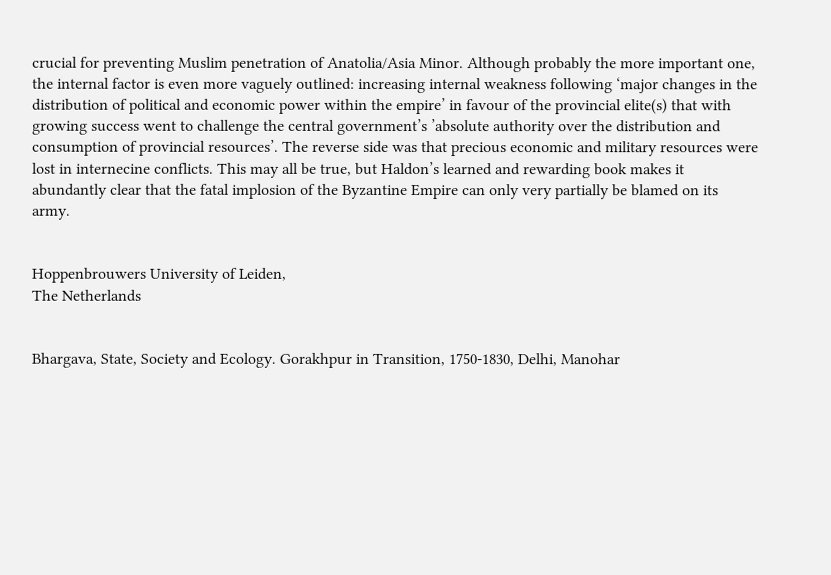crucial for preventing Muslim penetration of Anatolia/Asia Minor. Although probably the more important one, the internal factor is even more vaguely outlined: increasing internal weakness following ‘major changes in the distribution of political and economic power within the empire’ in favour of the provincial elite(s) that with growing success went to challenge the central government’s ’absolute authority over the distribution and consumption of provincial resources’. The reverse side was that precious economic and military resources were lost in internecine conflicts. This may all be true, but Haldon’s learned and rewarding book makes it abundantly clear that the fatal implosion of the Byzantine Empire can only very partially be blamed on its army.


Hoppenbrouwers University of Leiden,
The Netherlands


Bhargava, State, Society and Ecology. Gorakhpur in Transition, 1750-1830, Delhi, Manohar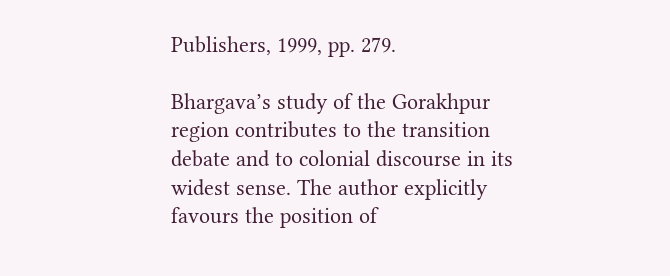Publishers, 1999, pp. 279.

Bhargava’s study of the Gorakhpur region contributes to the transition debate and to colonial discourse in its widest sense. The author explicitly favours the position of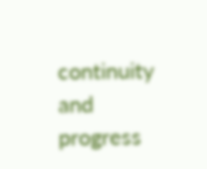continuity and progress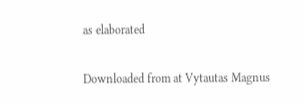as elaborated

Downloaded from at Vytautas Magnus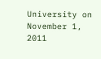University on November 1, 2011